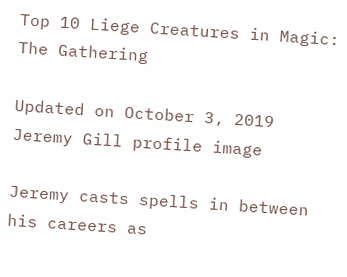Top 10 Liege Creatures in Magic: The Gathering

Updated on October 3, 2019
Jeremy Gill profile image

Jeremy casts spells in between his careers as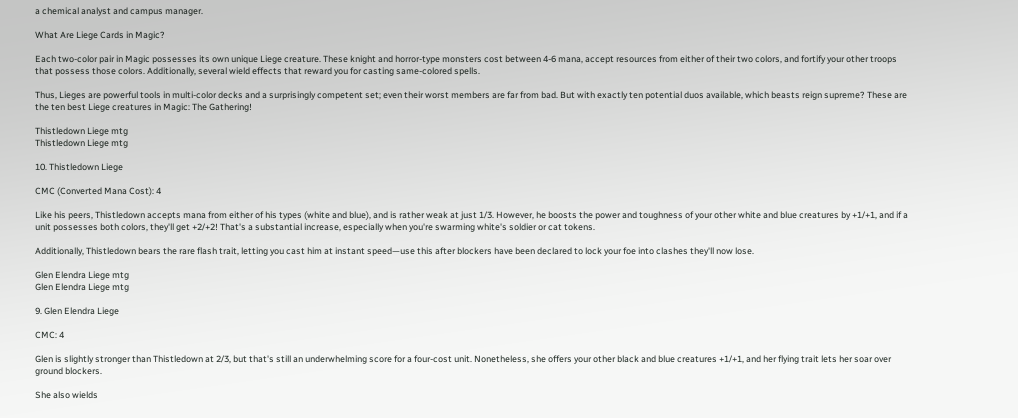a chemical analyst and campus manager.

What Are Liege Cards in Magic?

Each two-color pair in Magic possesses its own unique Liege creature. These knight and horror-type monsters cost between 4-6 mana, accept resources from either of their two colors, and fortify your other troops that possess those colors. Additionally, several wield effects that reward you for casting same-colored spells.

Thus, Lieges are powerful tools in multi-color decks and a surprisingly competent set; even their worst members are far from bad. But with exactly ten potential duos available, which beasts reign supreme? These are the ten best Liege creatures in Magic: The Gathering!

Thistledown Liege mtg
Thistledown Liege mtg

10. Thistledown Liege

CMC (Converted Mana Cost): 4

Like his peers, Thistledown accepts mana from either of his types (white and blue), and is rather weak at just 1/3. However, he boosts the power and toughness of your other white and blue creatures by +1/+1, and if a unit possesses both colors, they'll get +2/+2! That's a substantial increase, especially when you're swarming white's soldier or cat tokens.

Additionally, Thistledown bears the rare flash trait, letting you cast him at instant speed—use this after blockers have been declared to lock your foe into clashes they'll now lose.

Glen Elendra Liege mtg
Glen Elendra Liege mtg

9. Glen Elendra Liege

CMC: 4

Glen is slightly stronger than Thistledown at 2/3, but that's still an underwhelming score for a four-cost unit. Nonetheless, she offers your other black and blue creatures +1/+1, and her flying trait lets her soar over ground blockers.

She also wields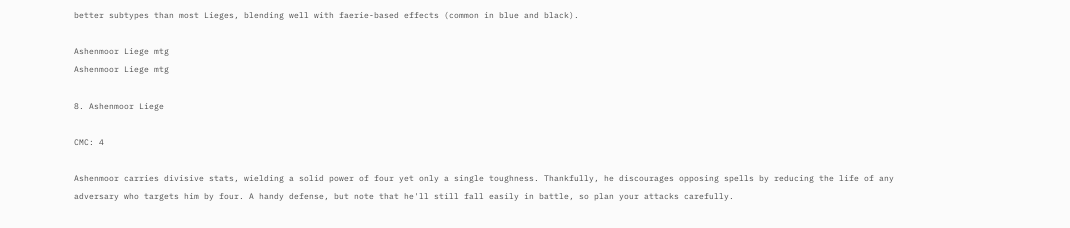better subtypes than most Lieges, blending well with faerie-based effects (common in blue and black).

Ashenmoor Liege mtg
Ashenmoor Liege mtg

8. Ashenmoor Liege

CMC: 4

Ashenmoor carries divisive stats, wielding a solid power of four yet only a single toughness. Thankfully, he discourages opposing spells by reducing the life of any adversary who targets him by four. A handy defense, but note that he'll still fall easily in battle, so plan your attacks carefully.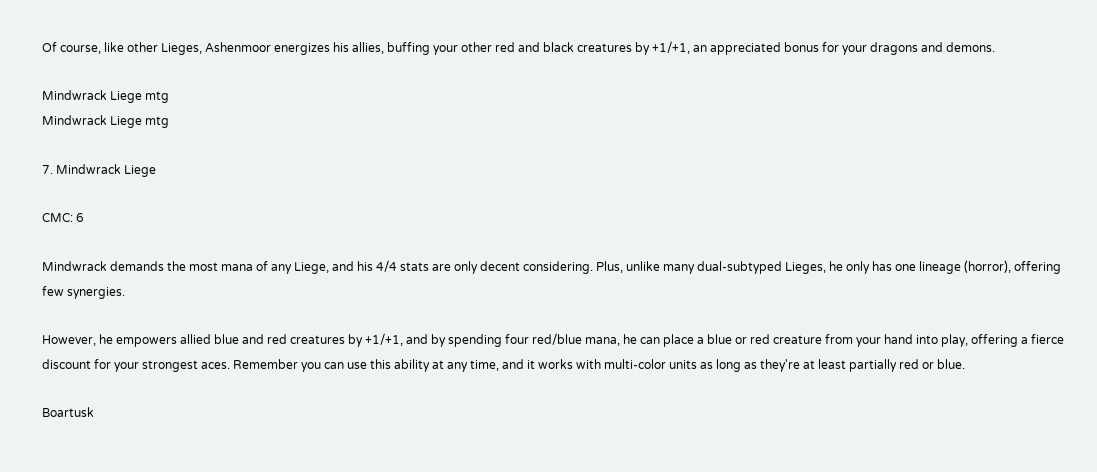Of course, like other Lieges, Ashenmoor energizes his allies, buffing your other red and black creatures by +1/+1, an appreciated bonus for your dragons and demons.

Mindwrack Liege mtg
Mindwrack Liege mtg

7. Mindwrack Liege

CMC: 6

Mindwrack demands the most mana of any Liege, and his 4/4 stats are only decent considering. Plus, unlike many dual-subtyped Lieges, he only has one lineage (horror), offering few synergies.

However, he empowers allied blue and red creatures by +1/+1, and by spending four red/blue mana, he can place a blue or red creature from your hand into play, offering a fierce discount for your strongest aces. Remember you can use this ability at any time, and it works with multi-color units as long as they're at least partially red or blue.

Boartusk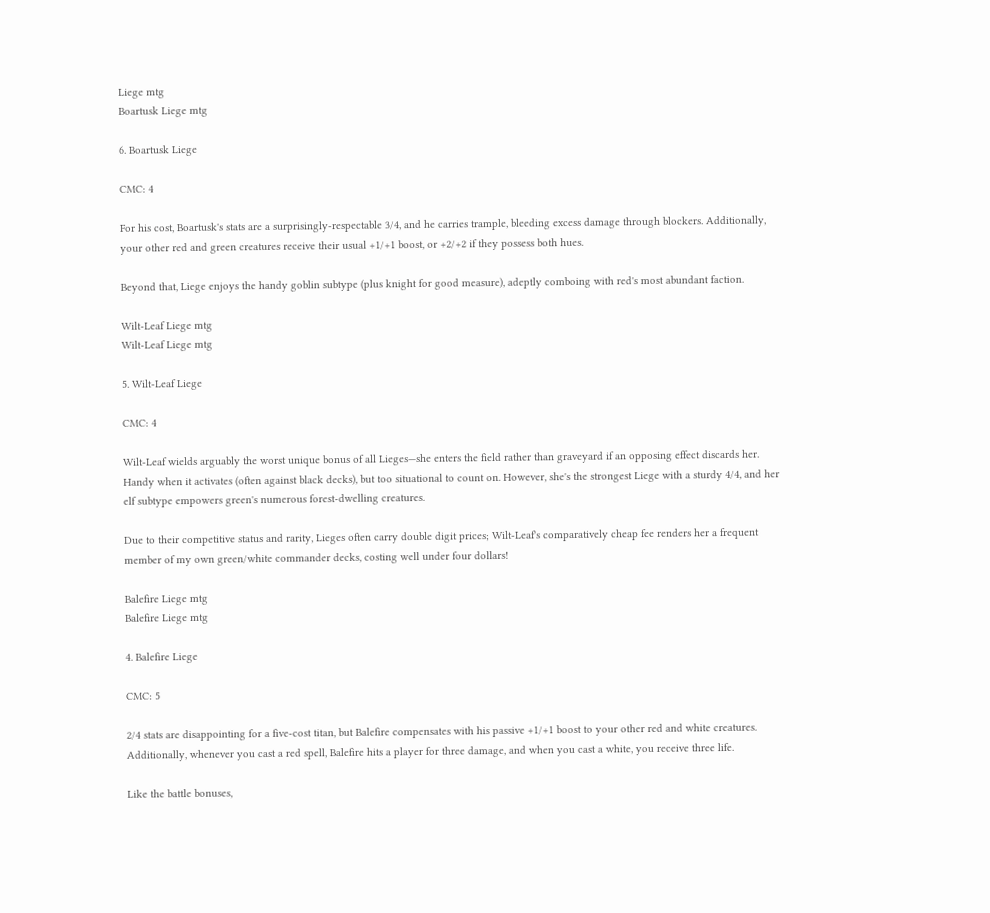Liege mtg
Boartusk Liege mtg

6. Boartusk Liege

CMC: 4

For his cost, Boartusk's stats are a surprisingly-respectable 3/4, and he carries trample, bleeding excess damage through blockers. Additionally, your other red and green creatures receive their usual +1/+1 boost, or +2/+2 if they possess both hues.

Beyond that, Liege enjoys the handy goblin subtype (plus knight for good measure), adeptly comboing with red's most abundant faction.

Wilt-Leaf Liege mtg
Wilt-Leaf Liege mtg

5. Wilt-Leaf Liege

CMC: 4

Wilt-Leaf wields arguably the worst unique bonus of all Lieges—she enters the field rather than graveyard if an opposing effect discards her. Handy when it activates (often against black decks), but too situational to count on. However, she's the strongest Liege with a sturdy 4/4, and her elf subtype empowers green's numerous forest-dwelling creatures.

Due to their competitive status and rarity, Lieges often carry double digit prices; Wilt-Leaf's comparatively cheap fee renders her a frequent member of my own green/white commander decks, costing well under four dollars!

Balefire Liege mtg
Balefire Liege mtg

4. Balefire Liege

CMC: 5

2/4 stats are disappointing for a five-cost titan, but Balefire compensates with his passive +1/+1 boost to your other red and white creatures. Additionally, whenever you cast a red spell, Balefire hits a player for three damage, and when you cast a white, you receive three life.

Like the battle bonuses,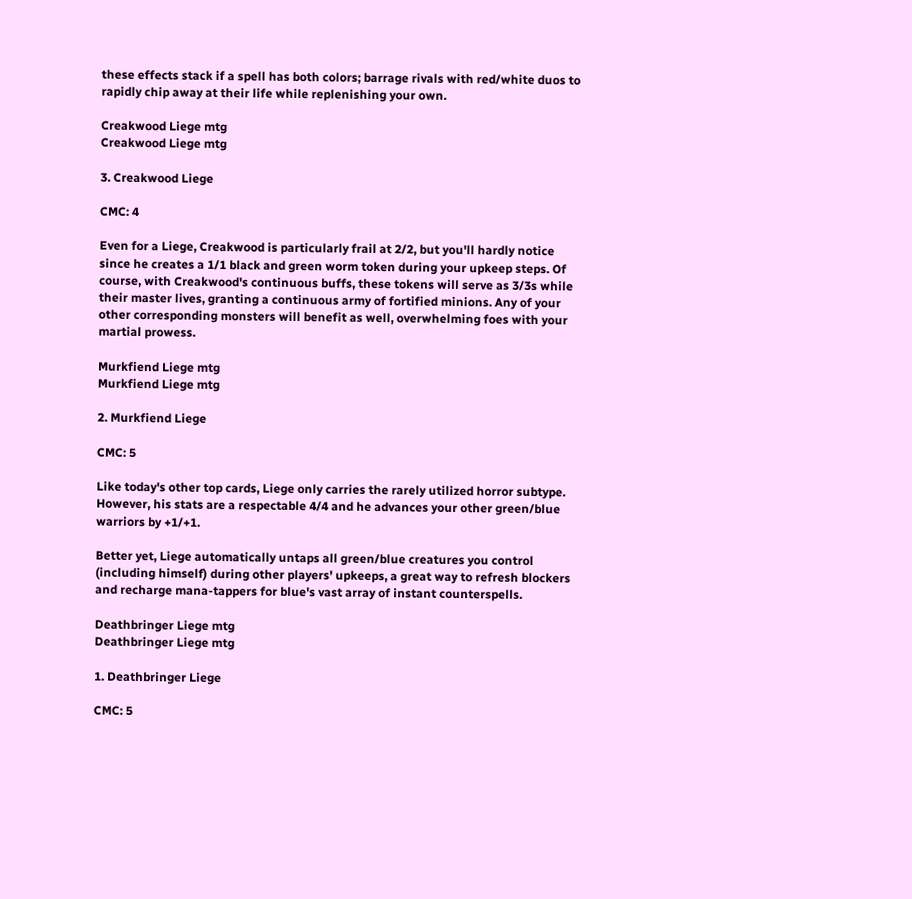these effects stack if a spell has both colors; barrage rivals with red/white duos to rapidly chip away at their life while replenishing your own.

Creakwood Liege mtg
Creakwood Liege mtg

3. Creakwood Liege

CMC: 4

Even for a Liege, Creakwood is particularly frail at 2/2, but you'll hardly notice since he creates a 1/1 black and green worm token during your upkeep steps. Of course, with Creakwood's continuous buffs, these tokens will serve as 3/3s while their master lives, granting a continuous army of fortified minions. Any of your other corresponding monsters will benefit as well, overwhelming foes with your martial prowess.

Murkfiend Liege mtg
Murkfiend Liege mtg

2. Murkfiend Liege

CMC: 5

Like today's other top cards, Liege only carries the rarely utilized horror subtype. However, his stats are a respectable 4/4 and he advances your other green/blue warriors by +1/+1.

Better yet, Liege automatically untaps all green/blue creatures you control (including himself) during other players' upkeeps, a great way to refresh blockers and recharge mana-tappers for blue's vast array of instant counterspells.

Deathbringer Liege mtg
Deathbringer Liege mtg

1. Deathbringer Liege

CMC: 5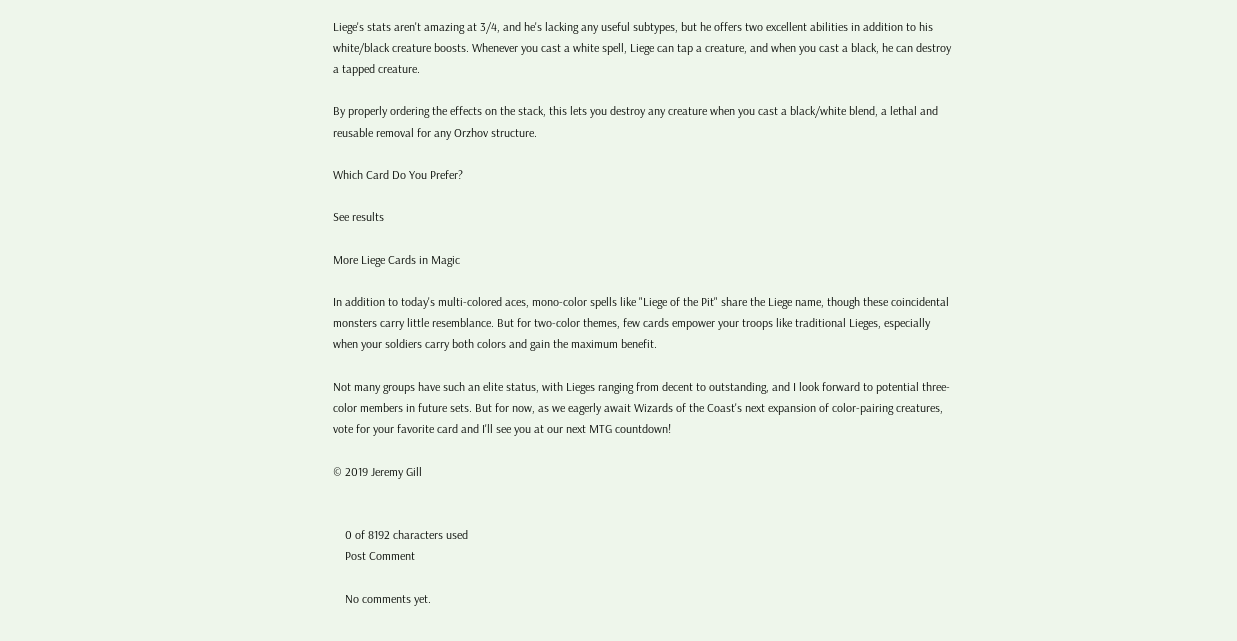Liege's stats aren't amazing at 3/4, and he's lacking any useful subtypes, but he offers two excellent abilities in addition to his white/black creature boosts. Whenever you cast a white spell, Liege can tap a creature, and when you cast a black, he can destroy a tapped creature.

By properly ordering the effects on the stack, this lets you destroy any creature when you cast a black/white blend, a lethal and reusable removal for any Orzhov structure.

Which Card Do You Prefer?

See results

More Liege Cards in Magic

In addition to today's multi-colored aces, mono-color spells like "Liege of the Pit" share the Liege name, though these coincidental monsters carry little resemblance. But for two-color themes, few cards empower your troops like traditional Lieges, especially when your soldiers carry both colors and gain the maximum benefit.

Not many groups have such an elite status, with Lieges ranging from decent to outstanding, and I look forward to potential three-color members in future sets. But for now, as we eagerly await Wizards of the Coast's next expansion of color-pairing creatures, vote for your favorite card and I'll see you at our next MTG countdown!

© 2019 Jeremy Gill


    0 of 8192 characters used
    Post Comment

    No comments yet.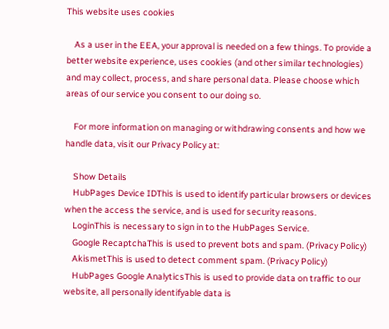This website uses cookies

    As a user in the EEA, your approval is needed on a few things. To provide a better website experience, uses cookies (and other similar technologies) and may collect, process, and share personal data. Please choose which areas of our service you consent to our doing so.

    For more information on managing or withdrawing consents and how we handle data, visit our Privacy Policy at:

    Show Details
    HubPages Device IDThis is used to identify particular browsers or devices when the access the service, and is used for security reasons.
    LoginThis is necessary to sign in to the HubPages Service.
    Google RecaptchaThis is used to prevent bots and spam. (Privacy Policy)
    AkismetThis is used to detect comment spam. (Privacy Policy)
    HubPages Google AnalyticsThis is used to provide data on traffic to our website, all personally identifyable data is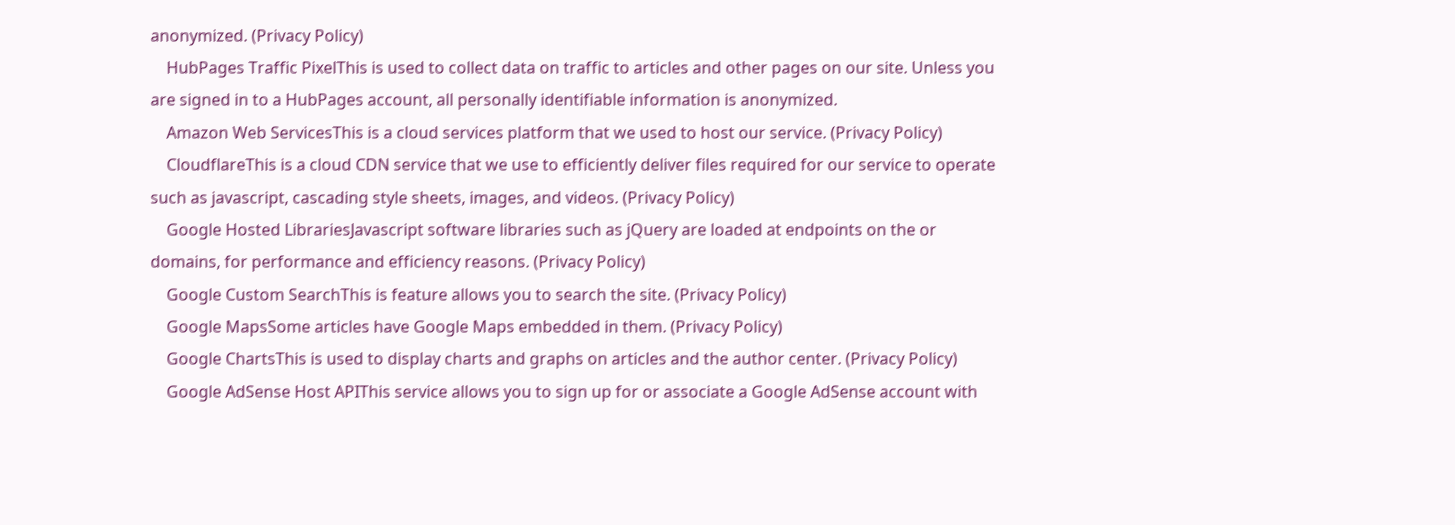anonymized. (Privacy Policy)
    HubPages Traffic PixelThis is used to collect data on traffic to articles and other pages on our site. Unless you are signed in to a HubPages account, all personally identifiable information is anonymized.
    Amazon Web ServicesThis is a cloud services platform that we used to host our service. (Privacy Policy)
    CloudflareThis is a cloud CDN service that we use to efficiently deliver files required for our service to operate such as javascript, cascading style sheets, images, and videos. (Privacy Policy)
    Google Hosted LibrariesJavascript software libraries such as jQuery are loaded at endpoints on the or domains, for performance and efficiency reasons. (Privacy Policy)
    Google Custom SearchThis is feature allows you to search the site. (Privacy Policy)
    Google MapsSome articles have Google Maps embedded in them. (Privacy Policy)
    Google ChartsThis is used to display charts and graphs on articles and the author center. (Privacy Policy)
    Google AdSense Host APIThis service allows you to sign up for or associate a Google AdSense account with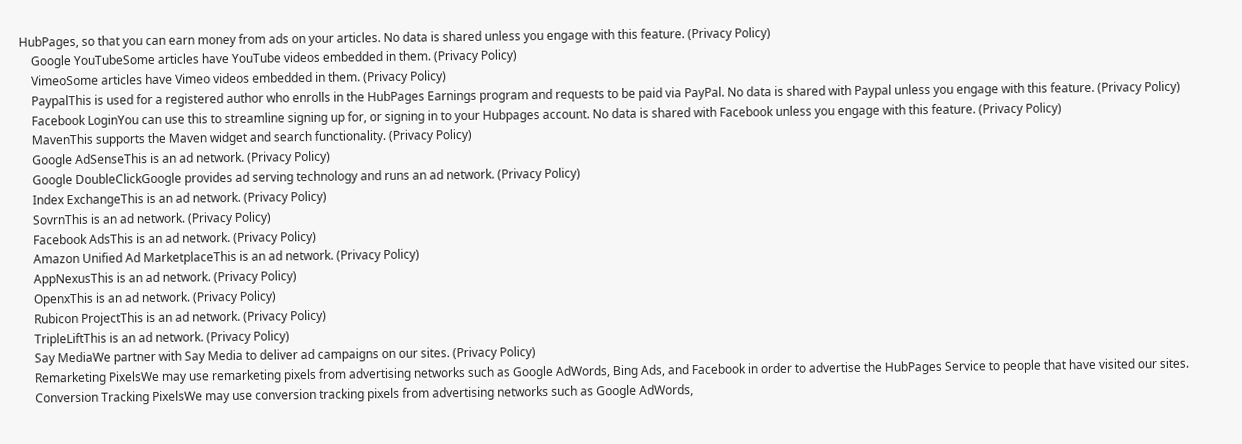HubPages, so that you can earn money from ads on your articles. No data is shared unless you engage with this feature. (Privacy Policy)
    Google YouTubeSome articles have YouTube videos embedded in them. (Privacy Policy)
    VimeoSome articles have Vimeo videos embedded in them. (Privacy Policy)
    PaypalThis is used for a registered author who enrolls in the HubPages Earnings program and requests to be paid via PayPal. No data is shared with Paypal unless you engage with this feature. (Privacy Policy)
    Facebook LoginYou can use this to streamline signing up for, or signing in to your Hubpages account. No data is shared with Facebook unless you engage with this feature. (Privacy Policy)
    MavenThis supports the Maven widget and search functionality. (Privacy Policy)
    Google AdSenseThis is an ad network. (Privacy Policy)
    Google DoubleClickGoogle provides ad serving technology and runs an ad network. (Privacy Policy)
    Index ExchangeThis is an ad network. (Privacy Policy)
    SovrnThis is an ad network. (Privacy Policy)
    Facebook AdsThis is an ad network. (Privacy Policy)
    Amazon Unified Ad MarketplaceThis is an ad network. (Privacy Policy)
    AppNexusThis is an ad network. (Privacy Policy)
    OpenxThis is an ad network. (Privacy Policy)
    Rubicon ProjectThis is an ad network. (Privacy Policy)
    TripleLiftThis is an ad network. (Privacy Policy)
    Say MediaWe partner with Say Media to deliver ad campaigns on our sites. (Privacy Policy)
    Remarketing PixelsWe may use remarketing pixels from advertising networks such as Google AdWords, Bing Ads, and Facebook in order to advertise the HubPages Service to people that have visited our sites.
    Conversion Tracking PixelsWe may use conversion tracking pixels from advertising networks such as Google AdWords,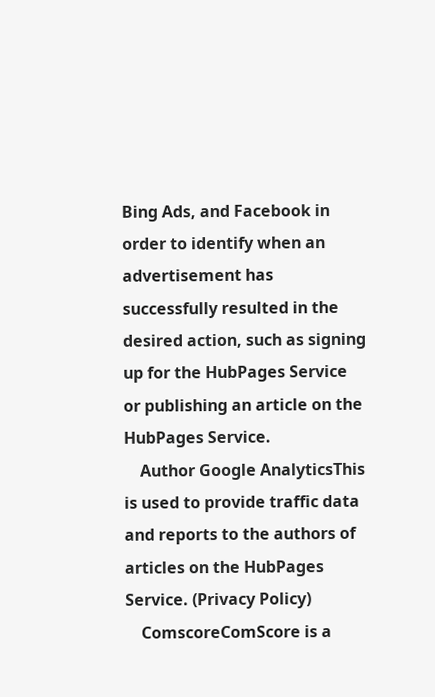Bing Ads, and Facebook in order to identify when an advertisement has successfully resulted in the desired action, such as signing up for the HubPages Service or publishing an article on the HubPages Service.
    Author Google AnalyticsThis is used to provide traffic data and reports to the authors of articles on the HubPages Service. (Privacy Policy)
    ComscoreComScore is a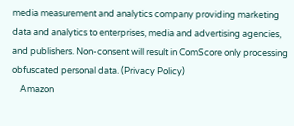media measurement and analytics company providing marketing data and analytics to enterprises, media and advertising agencies, and publishers. Non-consent will result in ComScore only processing obfuscated personal data. (Privacy Policy)
    Amazon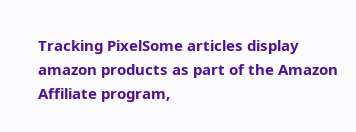Tracking PixelSome articles display amazon products as part of the Amazon Affiliate program,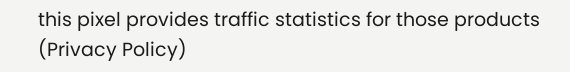this pixel provides traffic statistics for those products (Privacy Policy)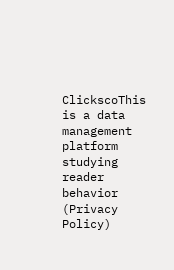ClickscoThis is a data management platform studying reader behavior (Privacy Policy)